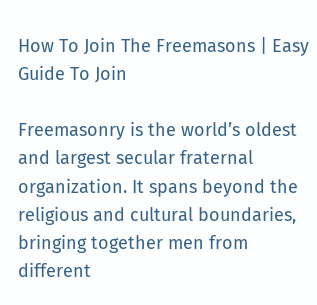How To Join The Freemasons | Easy Guide To Join

Freemasonry is the world’s oldest and largest secular fraternal organization. It spans beyond the religious and cultural boundaries, bringing together men from different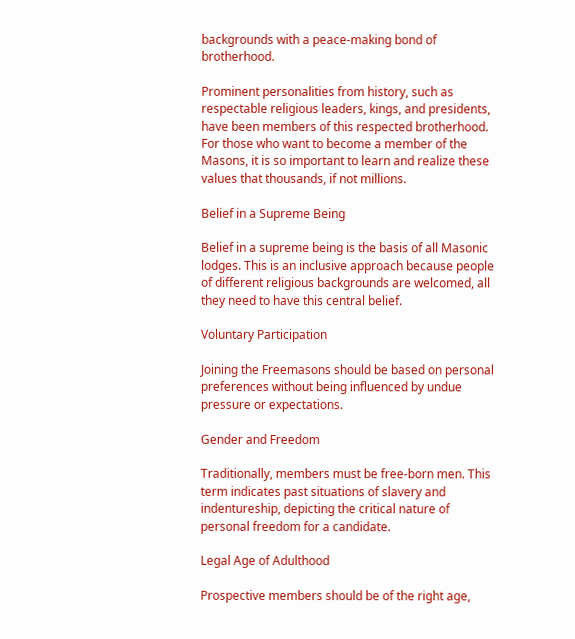backgrounds with a peace-making bond of brotherhood.

Prominent personalities from history, such as respectable religious leaders, kings, and presidents, have been members of this respected brotherhood. For those who want to become a member of the Masons, it is so important to learn and realize these values that thousands, if not millions.

Belief in a Supreme Being

Belief in a supreme being is the basis of all Masonic lodges. This is an inclusive approach because people of different religious backgrounds are welcomed, all they need to have this central belief.

Voluntary Participation

Joining the Freemasons should be based on personal preferences without being influenced by undue pressure or expectations.

Gender and Freedom

Traditionally, members must be free-born men. This term indicates past situations of slavery and indentureship, depicting the critical nature of personal freedom for a candidate.

Legal Age of Adulthood

Prospective members should be of the right age,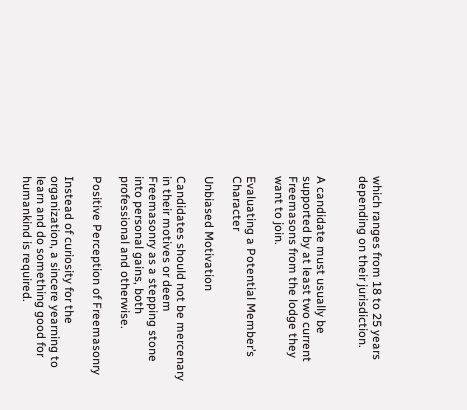which ranges from 18 to 25 years depending on their jurisdiction.


A candidate must usually be supported by at least two current Freemasons from the lodge they want to join.

Evaluating a Potential Member’s Character

Unbiased Motivation

Candidates should not be mercenary in their motives or deem Freemasonry as a stepping stone into personal gains, both professional and otherwise.

Positive Perception of Freemasonry

Instead of curiosity for the organization, a sincere yearning to learn and do something good for humankind is required.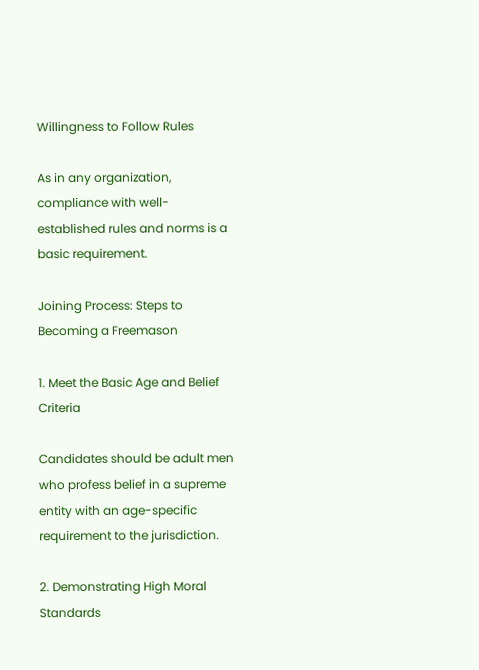Willingness to Follow Rules

As in any organization, compliance with well-established rules and norms is a basic requirement.

Joining Process: Steps to Becoming a Freemason

1. Meet the Basic Age and Belief Criteria

Candidates should be adult men who profess belief in a supreme entity with an age-specific requirement to the jurisdiction.

2. Demonstrating High Moral Standards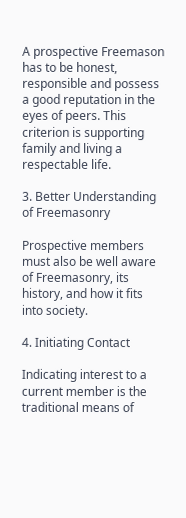A prospective Freemason has to be honest, responsible and possess a good reputation in the eyes of peers. This criterion is supporting family and living a respectable life.

3. Better Understanding of Freemasonry

Prospective members must also be well aware of Freemasonry, its history, and how it fits into society.

4. Initiating Contact

Indicating interest to a current member is the traditional means of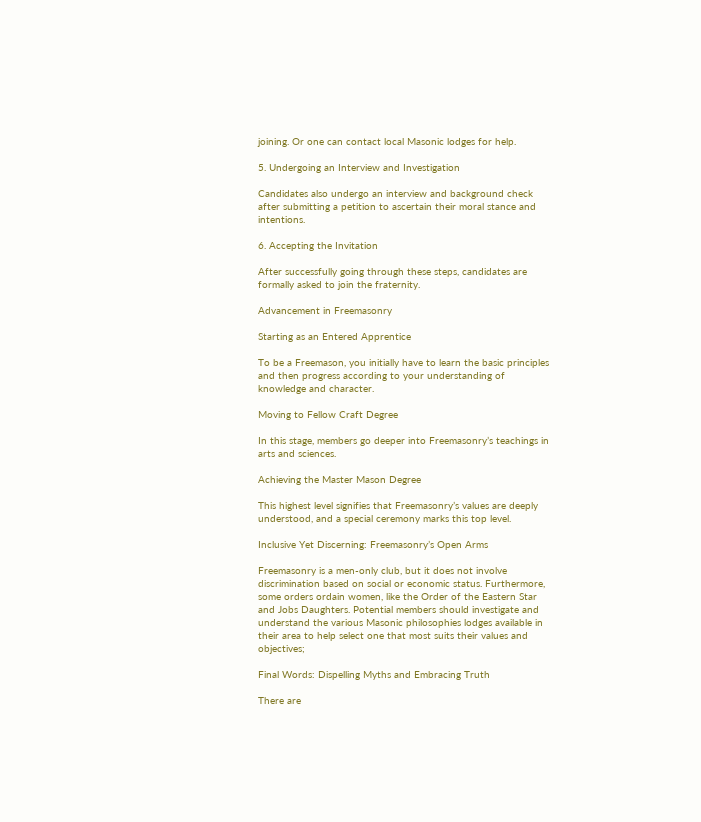joining. Or one can contact local Masonic lodges for help.

5. Undergoing an Interview and Investigation

Candidates also undergo an interview and background check after submitting a petition to ascertain their moral stance and intentions.

6. Accepting the Invitation

After successfully going through these steps, candidates are formally asked to join the fraternity.

Advancement in Freemasonry

Starting as an Entered Apprentice

To be a Freemason, you initially have to learn the basic principles and then progress according to your understanding of knowledge and character.

Moving to Fellow Craft Degree

In this stage, members go deeper into Freemasonry’s teachings in arts and sciences.

Achieving the Master Mason Degree

This highest level signifies that Freemasonry’s values are deeply understood, and a special ceremony marks this top level.

Inclusive Yet Discerning: Freemasonry’s Open Arms

Freemasonry is a men-only club, but it does not involve discrimination based on social or economic status. Furthermore, some orders ordain women, like the Order of the Eastern Star and Jobs Daughters. Potential members should investigate and understand the various Masonic philosophies lodges available in their area to help select one that most suits their values and objectives;

Final Words: Dispelling Myths and Embracing Truth

There are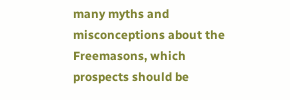many myths and misconceptions about the Freemasons, which prospects should be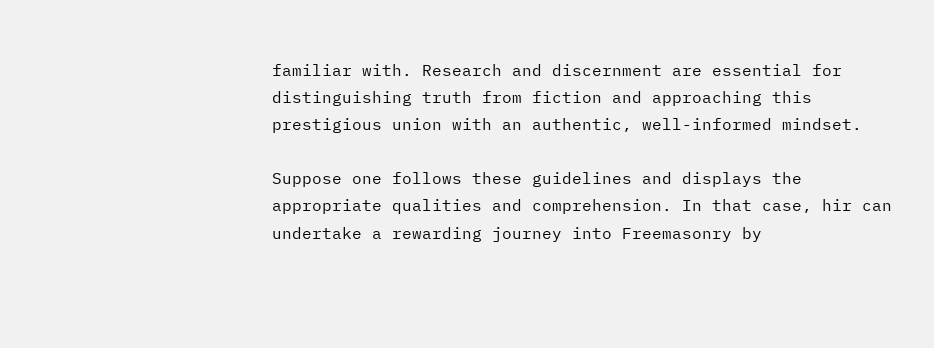familiar with. Research and discernment are essential for distinguishing truth from fiction and approaching this prestigious union with an authentic, well-informed mindset.

Suppose one follows these guidelines and displays the appropriate qualities and comprehension. In that case, hir can undertake a rewarding journey into Freemasonry by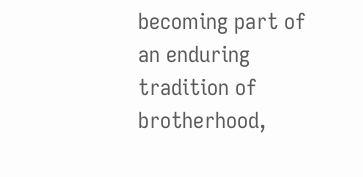becoming part of an enduring tradition of brotherhood,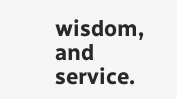wisdom, and service.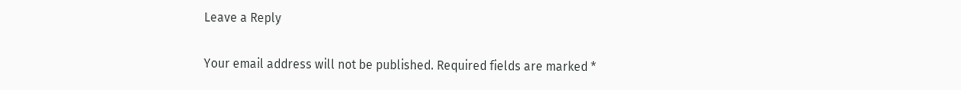Leave a Reply

Your email address will not be published. Required fields are marked *